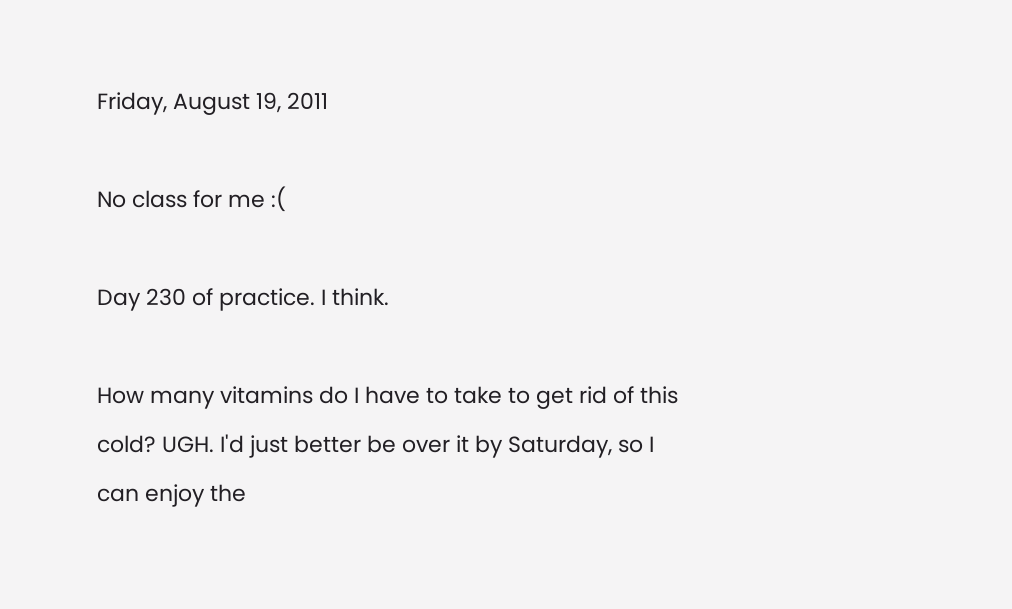Friday, August 19, 2011

No class for me :(

Day 230 of practice. I think.

How many vitamins do I have to take to get rid of this cold? UGH. I'd just better be over it by Saturday, so I can enjoy the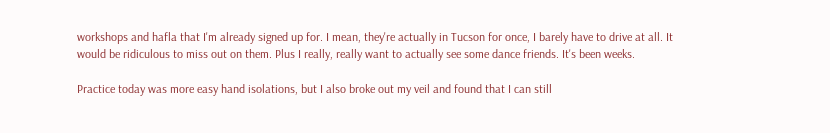workshops and hafla that I'm already signed up for. I mean, they're actually in Tucson for once, I barely have to drive at all. It would be ridiculous to miss out on them. Plus I really, really want to actually see some dance friends. It's been weeks.

Practice today was more easy hand isolations, but I also broke out my veil and found that I can still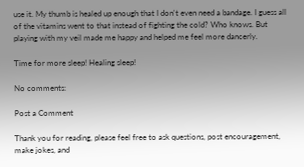use it. My thumb is healed up enough that I don't even need a bandage. I guess all of the vitamins went to that instead of fighting the cold? Who knows. But playing with my veil made me happy and helped me feel more dancerly.

Time for more sleep! Healing sleep!

No comments:

Post a Comment

Thank you for reading, please feel free to ask questions, post encouragement, make jokes, and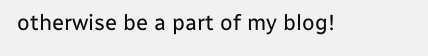otherwise be a part of my blog!